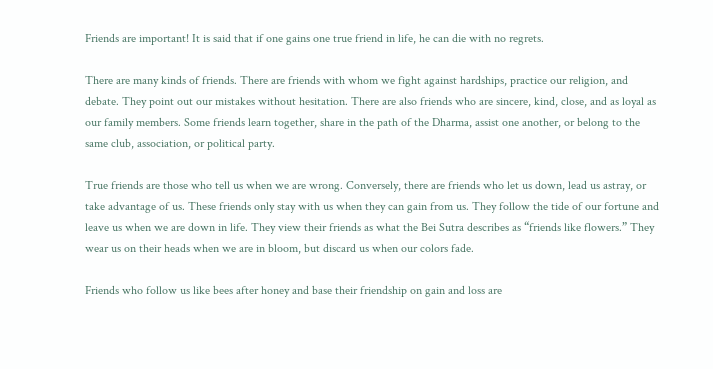Friends are important! It is said that if one gains one true friend in life, he can die with no regrets.

There are many kinds of friends. There are friends with whom we fight against hardships, practice our religion, and debate. They point out our mistakes without hesitation. There are also friends who are sincere, kind, close, and as loyal as our family members. Some friends learn together, share in the path of the Dharma, assist one another, or belong to the same club, association, or political party.

True friends are those who tell us when we are wrong. Conversely, there are friends who let us down, lead us astray, or take advantage of us. These friends only stay with us when they can gain from us. They follow the tide of our fortune and leave us when we are down in life. They view their friends as what the Bei Sutra describes as “friends like flowers.” They wear us on their heads when we are in bloom, but discard us when our colors fade.

Friends who follow us like bees after honey and base their friendship on gain and loss are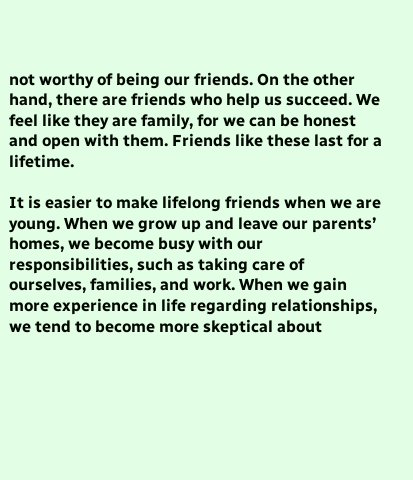not worthy of being our friends. On the other hand, there are friends who help us succeed. We feel like they are family, for we can be honest and open with them. Friends like these last for a lifetime.

It is easier to make lifelong friends when we are young. When we grow up and leave our parents’ homes, we become busy with our responsibilities, such as taking care of ourselves, families, and work. When we gain more experience in life regarding relationships, we tend to become more skeptical about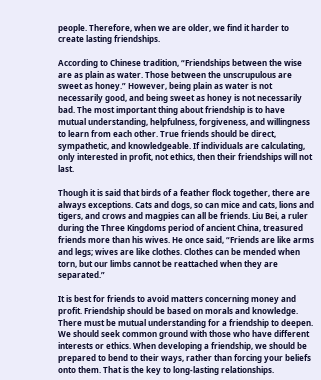people. Therefore, when we are older, we find it harder to create lasting friendships.

According to Chinese tradition, “Friendships between the wise are as plain as water. Those between the unscrupulous are sweet as honey.” However, being plain as water is not necessarily good, and being sweet as honey is not necessarily bad. The most important thing about friendship is to have mutual understanding, helpfulness, forgiveness, and willingness to learn from each other. True friends should be direct, sympathetic, and knowledgeable. If individuals are calculating, only interested in profit, not ethics, then their friendships will not last.

Though it is said that birds of a feather flock together, there are always exceptions. Cats and dogs, so can mice and cats, lions and tigers, and crows and magpies can all be friends. Liu Bei, a ruler during the Three Kingdoms period of ancient China, treasured friends more than his wives. He once said, “Friends are like arms and legs; wives are like clothes. Clothes can be mended when torn, but our limbs cannot be reattached when they are separated.”

It is best for friends to avoid matters concerning money and profit. Friendship should be based on morals and knowledge. There must be mutual understanding for a friendship to deepen. We should seek common ground with those who have different interests or ethics. When developing a friendship, we should be prepared to bend to their ways, rather than forcing your beliefs onto them. That is the key to long-lasting relationships.